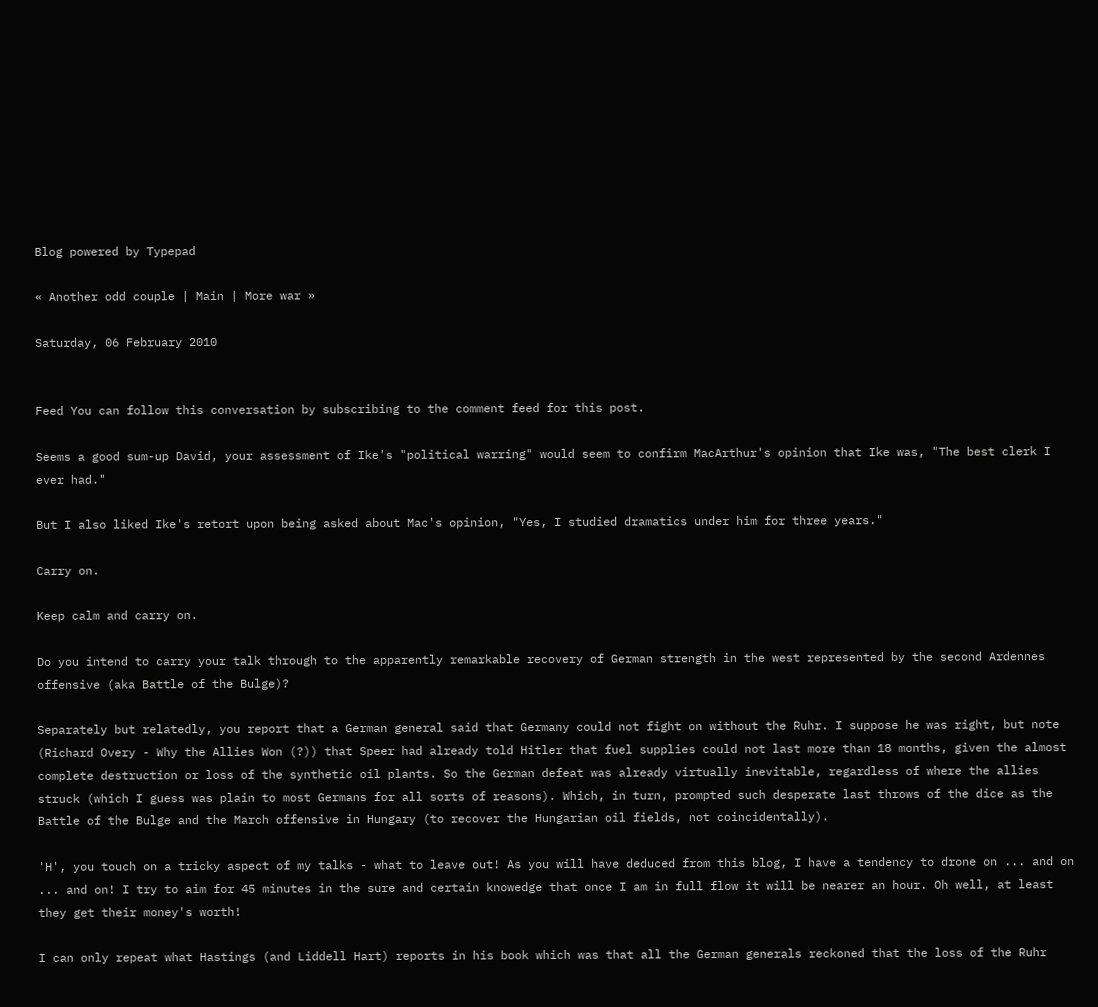Blog powered by Typepad

« Another odd couple | Main | More war »

Saturday, 06 February 2010


Feed You can follow this conversation by subscribing to the comment feed for this post.

Seems a good sum-up David, your assessment of Ike's "political warring" would seem to confirm MacArthur's opinion that Ike was, "The best clerk I ever had."

But I also liked Ike's retort upon being asked about Mac's opinion, "Yes, I studied dramatics under him for three years."

Carry on.

Keep calm and carry on.

Do you intend to carry your talk through to the apparently remarkable recovery of German strength in the west represented by the second Ardennes offensive (aka Battle of the Bulge)?

Separately but relatedly, you report that a German general said that Germany could not fight on without the Ruhr. I suppose he was right, but note (Richard Overy - Why the Allies Won (?)) that Speer had already told Hitler that fuel supplies could not last more than 18 months, given the almost complete destruction or loss of the synthetic oil plants. So the German defeat was already virtually inevitable, regardless of where the allies struck (which I guess was plain to most Germans for all sorts of reasons). Which, in turn, prompted such desperate last throws of the dice as the Battle of the Bulge and the March offensive in Hungary (to recover the Hungarian oil fields, not coincidentally).

'H', you touch on a tricky aspect of my talks - what to leave out! As you will have deduced from this blog, I have a tendency to drone on ... and on ... and on! I try to aim for 45 minutes in the sure and certain knowedge that once I am in full flow it will be nearer an hour. Oh well, at least they get their money's worth!

I can only repeat what Hastings (and Liddell Hart) reports in his book which was that all the German generals reckoned that the loss of the Ruhr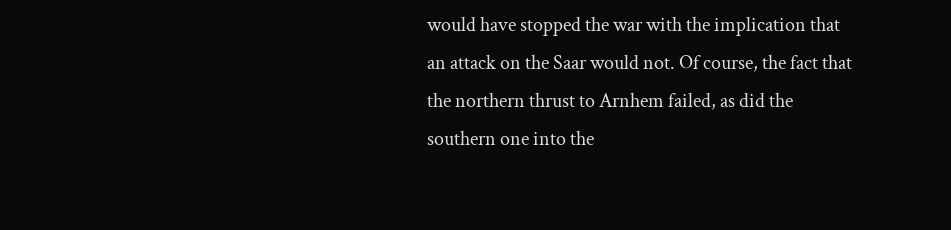would have stopped the war with the implication that an attack on the Saar would not. Of course, the fact that the northern thrust to Arnhem failed, as did the southern one into the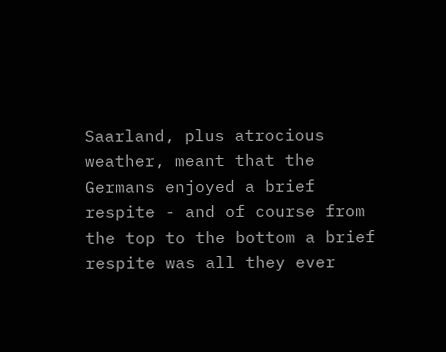Saarland, plus atrocious weather, meant that the Germans enjoyed a brief respite - and of course from the top to the bottom a brief respite was all they ever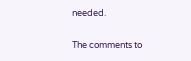needed.

The comments to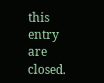this entry are closed.